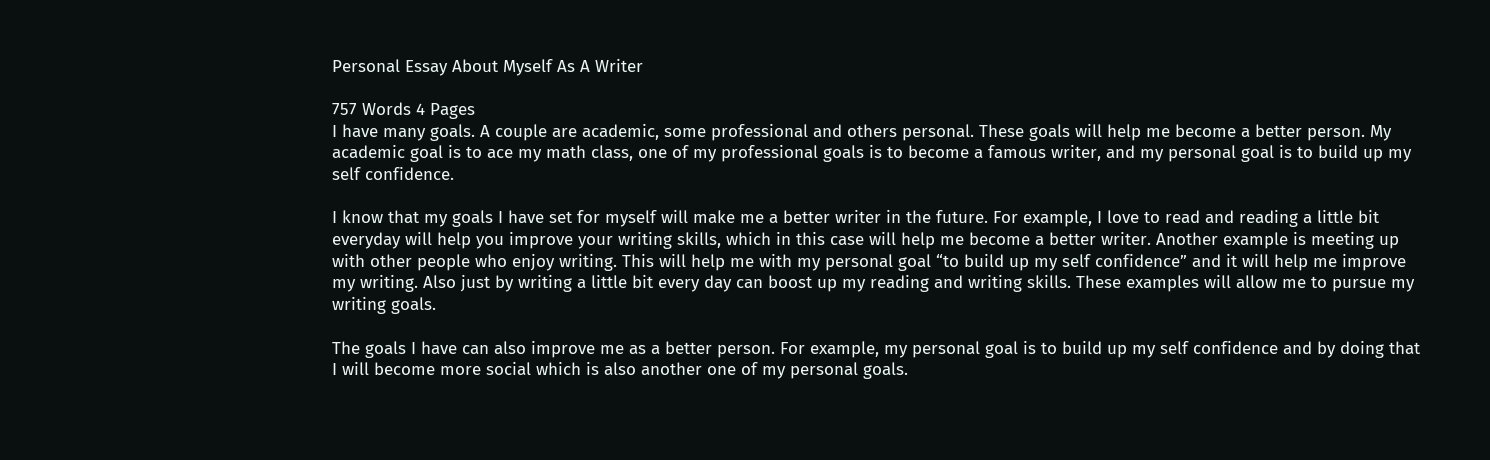Personal Essay About Myself As A Writer

757 Words 4 Pages
I have many goals. A couple are academic, some professional and others personal. These goals will help me become a better person. My academic goal is to ace my math class, one of my professional goals is to become a famous writer, and my personal goal is to build up my self confidence.

I know that my goals I have set for myself will make me a better writer in the future. For example, I love to read and reading a little bit everyday will help you improve your writing skills, which in this case will help me become a better writer. Another example is meeting up with other people who enjoy writing. This will help me with my personal goal “to build up my self confidence” and it will help me improve my writing. Also just by writing a little bit every day can boost up my reading and writing skills. These examples will allow me to pursue my writing goals.

The goals I have can also improve me as a better person. For example, my personal goal is to build up my self confidence and by doing that I will become more social which is also another one of my personal goals.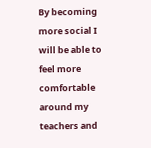By becoming more social I will be able to feel more comfortable around my teachers and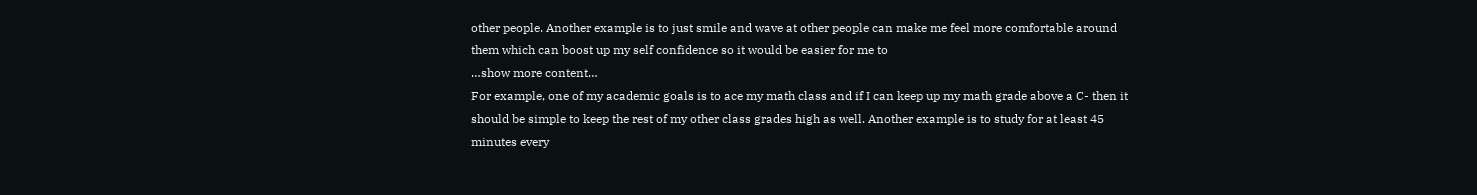other people. Another example is to just smile and wave at other people can make me feel more comfortable around them which can boost up my self confidence so it would be easier for me to
…show more content…
For example, one of my academic goals is to ace my math class and if I can keep up my math grade above a C- then it should be simple to keep the rest of my other class grades high as well. Another example is to study for at least 45 minutes every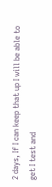2 days, If I can keep that up I will be able to get I test and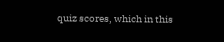quiz scores, which in this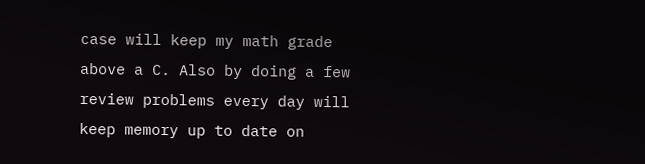case will keep my math grade above a C. Also by doing a few review problems every day will keep memory up to date on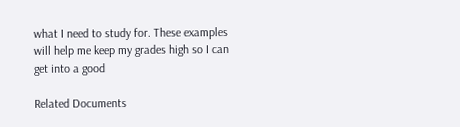what I need to study for. These examples will help me keep my grades high so I can get into a good

Related Documents